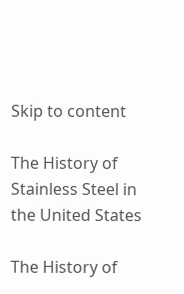Skip to content

The History of Stainless Steel in the United States

The History of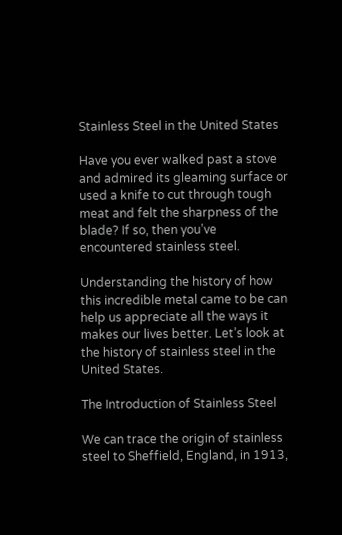Stainless Steel in the United States

Have you ever walked past a stove and admired its gleaming surface or used a knife to cut through tough meat and felt the sharpness of the blade? If so, then you’ve encountered stainless steel.

Understanding the history of how this incredible metal came to be can help us appreciate all the ways it makes our lives better. Let’s look at the history of stainless steel in the United States.

The Introduction of Stainless Steel

We can trace the origin of stainless steel to Sheffield, England, in 1913,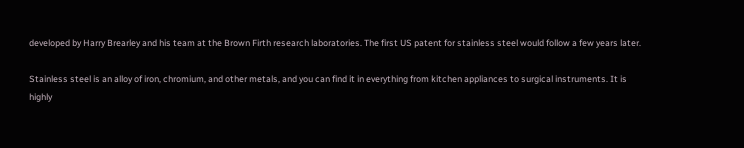developed by Harry Brearley and his team at the Brown Firth research laboratories. The first US patent for stainless steel would follow a few years later.

Stainless steel is an alloy of iron, chromium, and other metals, and you can find it in everything from kitchen appliances to surgical instruments. It is highly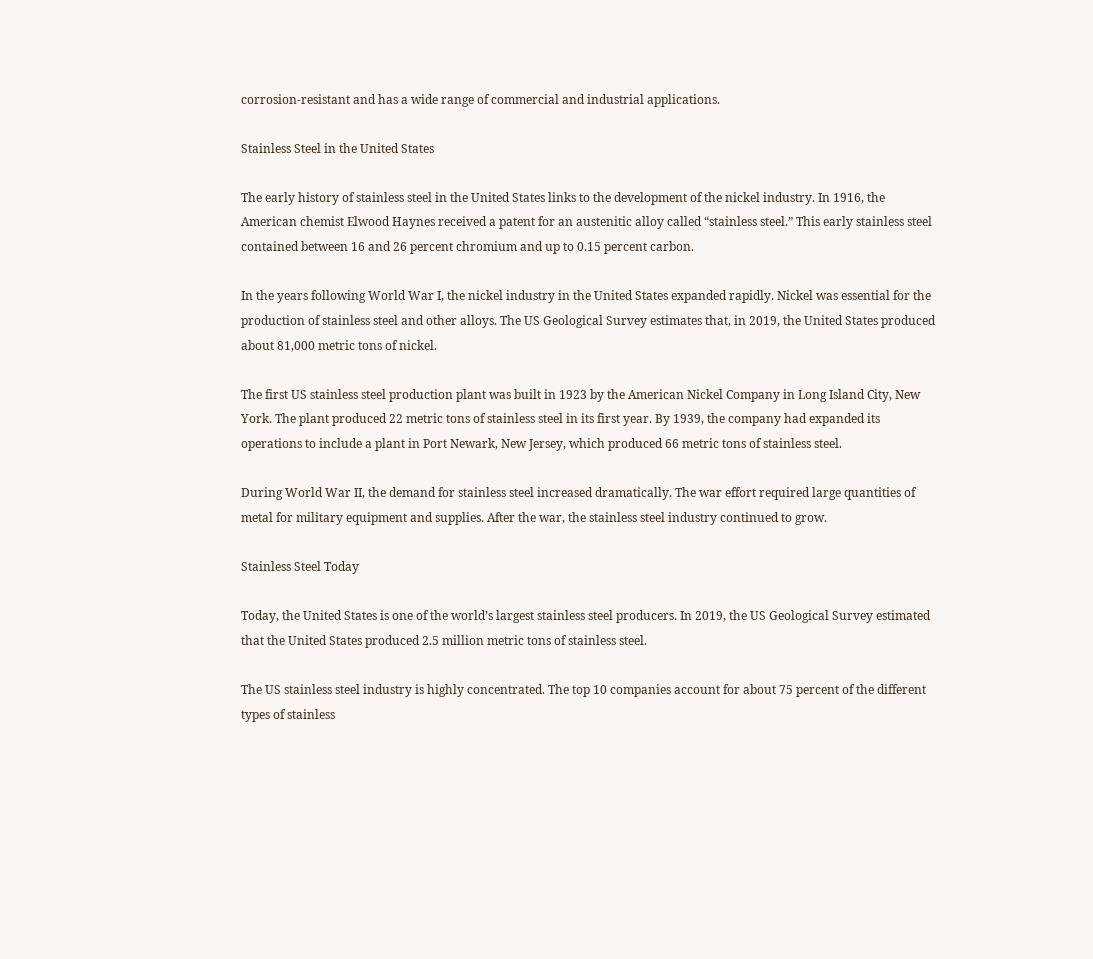corrosion-resistant and has a wide range of commercial and industrial applications.

Stainless Steel in the United States

The early history of stainless steel in the United States links to the development of the nickel industry. In 1916, the American chemist Elwood Haynes received a patent for an austenitic alloy called “stainless steel.” This early stainless steel contained between 16 and 26 percent chromium and up to 0.15 percent carbon.

In the years following World War I, the nickel industry in the United States expanded rapidly. Nickel was essential for the production of stainless steel and other alloys. The US Geological Survey estimates that, in 2019, the United States produced about 81,000 metric tons of nickel.

The first US stainless steel production plant was built in 1923 by the American Nickel Company in Long Island City, New York. The plant produced 22 metric tons of stainless steel in its first year. By 1939, the company had expanded its operations to include a plant in Port Newark, New Jersey, which produced 66 metric tons of stainless steel.

During World War II, the demand for stainless steel increased dramatically. The war effort required large quantities of metal for military equipment and supplies. After the war, the stainless steel industry continued to grow.

Stainless Steel Today

Today, the United States is one of the world’s largest stainless steel producers. In 2019, the US Geological Survey estimated that the United States produced 2.5 million metric tons of stainless steel.

The US stainless steel industry is highly concentrated. The top 10 companies account for about 75 percent of the different types of stainless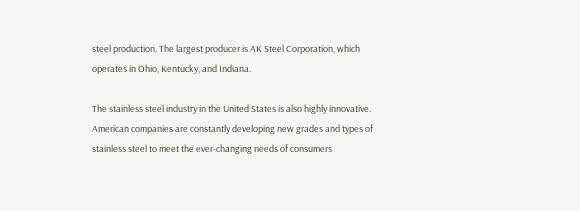steel production. The largest producer is AK Steel Corporation, which operates in Ohio, Kentucky, and Indiana.

The stainless steel industry in the United States is also highly innovative. American companies are constantly developing new grades and types of stainless steel to meet the ever-changing needs of consumers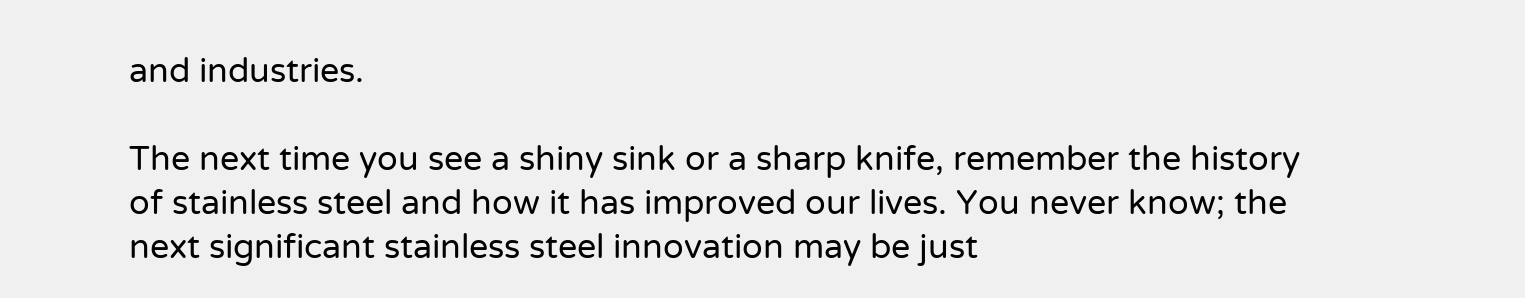and industries.

The next time you see a shiny sink or a sharp knife, remember the history of stainless steel and how it has improved our lives. You never know; the next significant stainless steel innovation may be just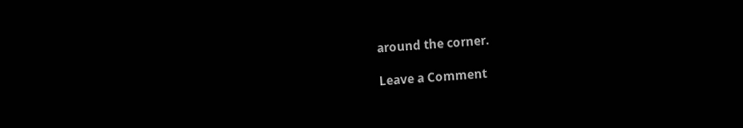around the corner.

Leave a Comment